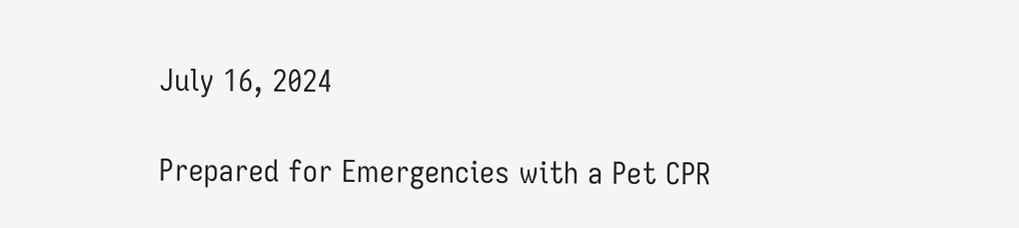July 16, 2024

Prepared for Emergencies with a Pet CPR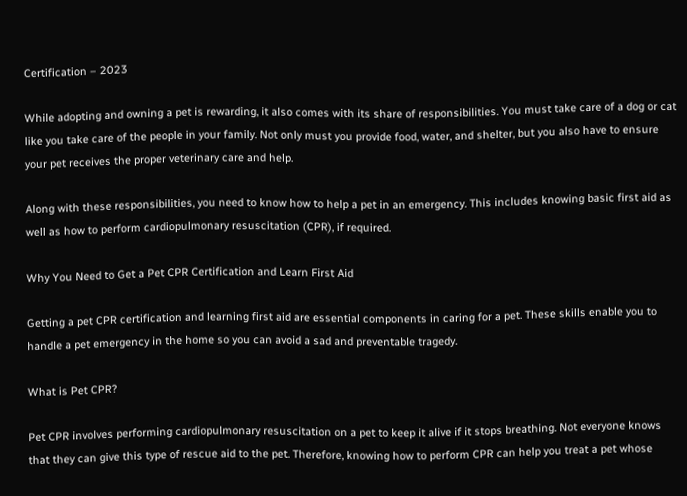Certification – 2023

While adopting and owning a pet is rewarding, it also comes with its share of responsibilities. You must take care of a dog or cat like you take care of the people in your family. Not only must you provide food, water, and shelter, but you also have to ensure your pet receives the proper veterinary care and help.

Along with these responsibilities, you need to know how to help a pet in an emergency. This includes knowing basic first aid as well as how to perform cardiopulmonary resuscitation (CPR), if required.

Why You Need to Get a Pet CPR Certification and Learn First Aid

Getting a pet CPR certification and learning first aid are essential components in caring for a pet. These skills enable you to handle a pet emergency in the home so you can avoid a sad and preventable tragedy.

What is Pet CPR?

Pet CPR involves performing cardiopulmonary resuscitation on a pet to keep it alive if it stops breathing. Not everyone knows that they can give this type of rescue aid to the pet. Therefore, knowing how to perform CPR can help you treat a pet whose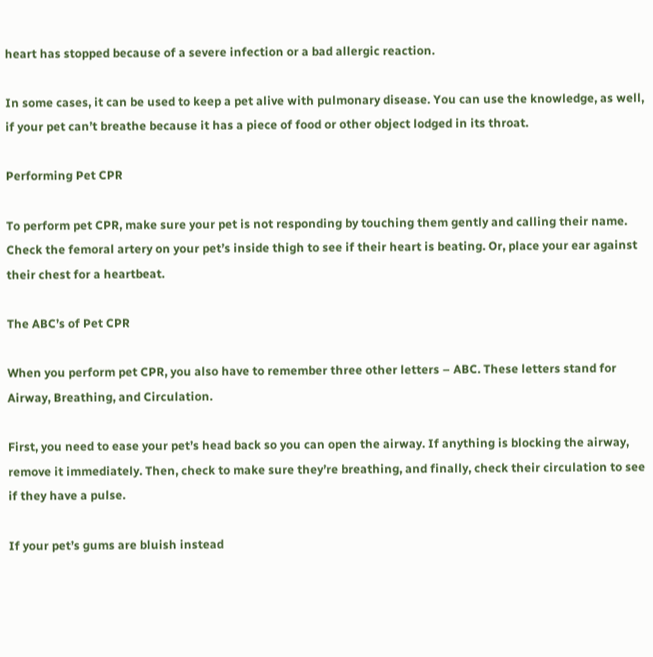heart has stopped because of a severe infection or a bad allergic reaction.

In some cases, it can be used to keep a pet alive with pulmonary disease. You can use the knowledge, as well, if your pet can’t breathe because it has a piece of food or other object lodged in its throat.

Performing Pet CPR

To perform pet CPR, make sure your pet is not responding by touching them gently and calling their name. Check the femoral artery on your pet’s inside thigh to see if their heart is beating. Or, place your ear against their chest for a heartbeat.

The ABC’s of Pet CPR

When you perform pet CPR, you also have to remember three other letters – ABC. These letters stand for Airway, Breathing, and Circulation.

First, you need to ease your pet’s head back so you can open the airway. If anything is blocking the airway, remove it immediately. Then, check to make sure they’re breathing, and finally, check their circulation to see if they have a pulse.

If your pet’s gums are bluish instead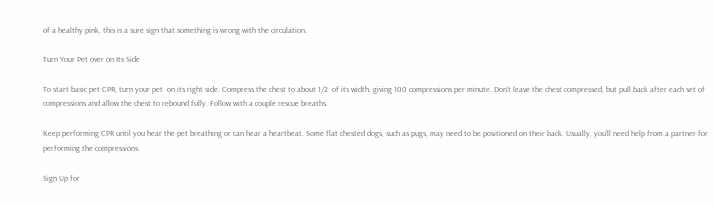of a healthy pink, this is a sure sign that something is wrong with the circulation.

Turn Your Pet over on Its Side

To start basic pet CPR, turn your pet  on its right side. Compress the chest to about 1/2  of its width, giving 100 compressions per minute. Don’t leave the chest compressed, but pull back after each set of compressions and allow the chest to rebound fully. Follow with a couple rescue breaths.

Keep performing CPR until you hear the pet breathing or can hear a heartbeat. Some flat chested dogs, such as pugs, may need to be positioned on their back. Usually, you’ll need help from a partner for performing the compressions.

Sign Up for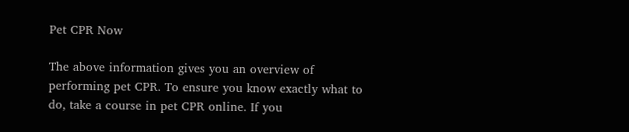Pet CPR Now

The above information gives you an overview of performing pet CPR. To ensure you know exactly what to do, take a course in pet CPR online. If you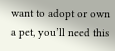want to adopt or own a pet, you’ll need this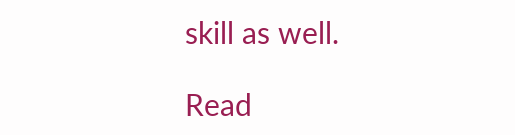skill as well.

Read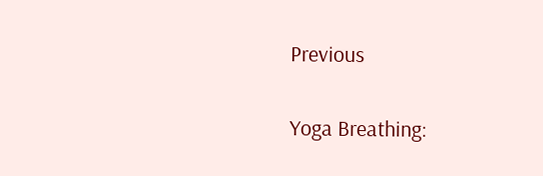Previous

Yoga Breathing: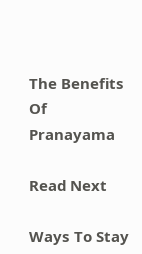The Benefits Of Pranayama

Read Next

Ways To Stay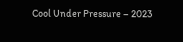Cool Under Pressure – 2023